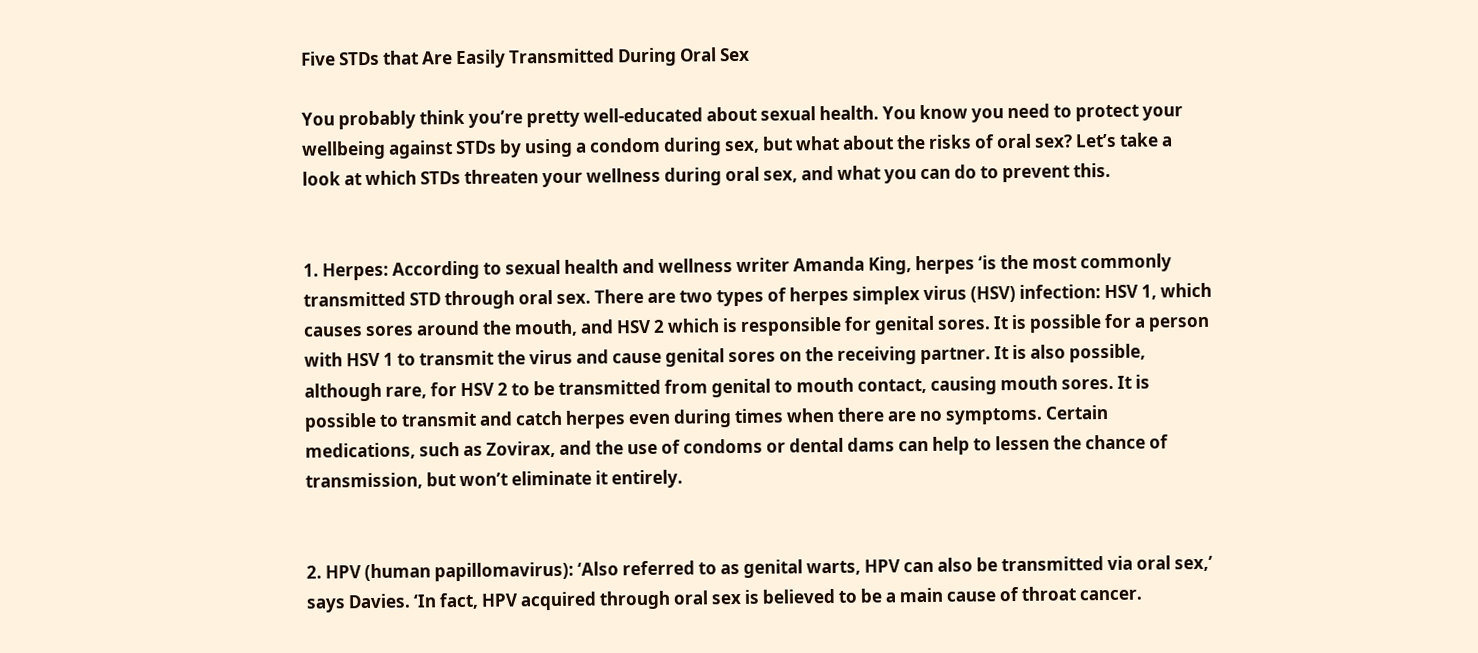Five STDs that Are Easily Transmitted During Oral Sex

You probably think you’re pretty well-educated about sexual health. You know you need to protect your wellbeing against STDs by using a condom during sex, but what about the risks of oral sex? Let’s take a look at which STDs threaten your wellness during oral sex, and what you can do to prevent this.


1. Herpes: According to sexual health and wellness writer Amanda King, herpes ‘is the most commonly transmitted STD through oral sex. There are two types of herpes simplex virus (HSV) infection: HSV 1, which causes sores around the mouth, and HSV 2 which is responsible for genital sores. It is possible for a person with HSV 1 to transmit the virus and cause genital sores on the receiving partner. It is also possible, although rare, for HSV 2 to be transmitted from genital to mouth contact, causing mouth sores. It is possible to transmit and catch herpes even during times when there are no symptoms. Certain medications, such as Zovirax, and the use of condoms or dental dams can help to lessen the chance of transmission, but won’t eliminate it entirely.


2. HPV (human papillomavirus): ‘Also referred to as genital warts, HPV can also be transmitted via oral sex,’ says Davies. ‘In fact, HPV acquired through oral sex is believed to be a main cause of throat cancer.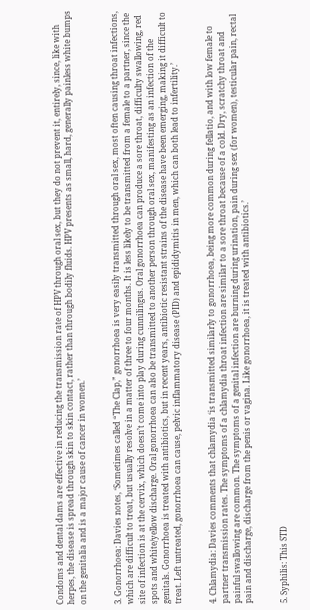Condoms and dental dams are effective in reducing the transmission rate of HPV through oral sex, but they do not prevent it, entirely, since, like with herpes, the disease is spread through skin to skin contact, rather than through bodily fluids. HPV presents as small, hard, generally painless white bumps on the genitalia and is a major cause of cancer in women.’


3. Gonorrhoea: Davies notes, ‘Sometimes called “The Clap,” gonorrhoea is very easily transmitted through oral sex, most often causing throat infections, which are difficult to treat, but usually resolve in a matter of three to four months. It is less likely to be transmitted from a female to a partner, since the site of infection is at the cervix, which doesn’t come into play during cunnilingus. Oral gonorrhoea can produce a sore throat, difficulty swallowing, red spots and white/yellow discharge. Oral gonorrhoea can also be transmitted to another person through oral sex, manifesting as an infection of the genitals. Gonorrhoea is treated with antibiotics, but in recent years, antibiotic resistant strains of the disease have been emerging, making it difficult to treat. Left untreated, gonorrhoea can cause, pelvic inflammatory disease (PID) and epididymitis in men, which can both lead to infertility.’


4. Chlamydia: Davies comments that chlamydia ‘is transmitted similarly to gonorrhoea, being more common during fellatio, and with low female to partner transmission rates. The symptoms of a chlamydia throat infection are similar to a sore throat because of a cold. Dry, scratchy throat and painful swallowing are common. The symptoms of a genital infection are burning during urination, pain during sex (for women), testicular pain, rectal pain and discharge, discharge from the penis or vagina. Like gonorrhoea, it is treated with antibiotics.’


5. Syphilis: This STD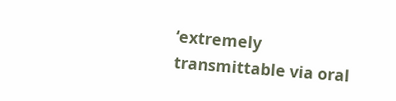‘extremely transmittable via oral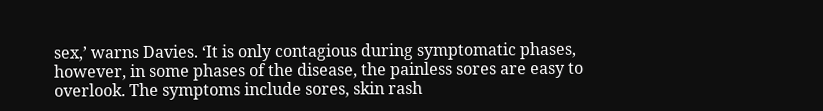sex,’ warns Davies. ‘It is only contagious during symptomatic phases, however, in some phases of the disease, the painless sores are easy to overlook. The symptoms include sores, skin rash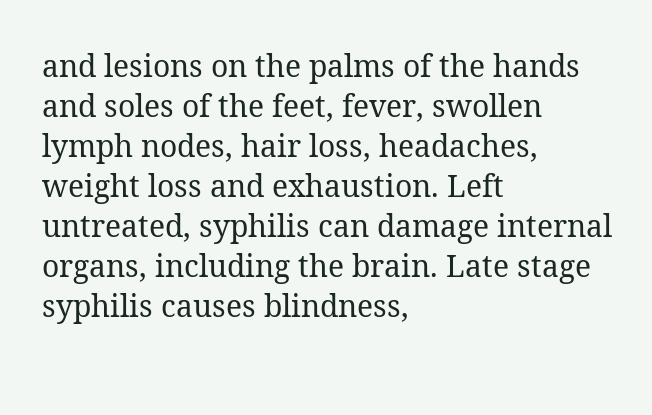and lesions on the palms of the hands and soles of the feet, fever, swollen lymph nodes, hair loss, headaches, weight loss and exhaustion. Left untreated, syphilis can damage internal organs, including the brain. Late stage syphilis causes blindness,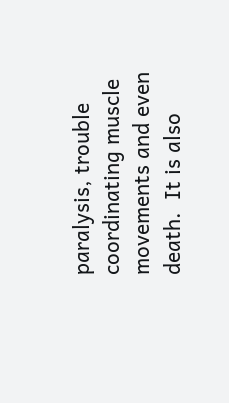paralysis, trouble coordinating muscle movements and even death.  It is also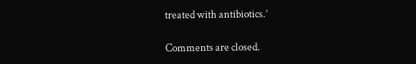treated with antibiotics.’

Comments are closed.